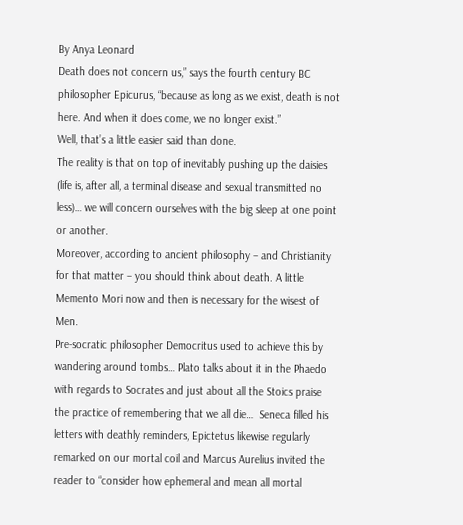By Anya Leonard
Death does not concern us,” says the fourth century BC philosopher Epicurus, “because as long as we exist, death is not here. And when it does come, we no longer exist.”
Well, that’s a little easier said than done.
The reality is that on top of inevitably pushing up the daisies (life is, after all, a terminal disease and sexual transmitted no less)… we will concern ourselves with the big sleep at one point or another.
Moreover, according to ancient philosophy – and Christianity for that matter – you should think about death. A little Memento Mori now and then is necessary for the wisest of Men.
Pre-socratic philosopher Democritus used to achieve this by wandering around tombs… Plato talks about it in the Phaedo with regards to Socrates and just about all the Stoics praise the practice of remembering that we all die…  Seneca filled his letters with deathly reminders, Epictetus likewise regularly remarked on our mortal coil and Marcus Aurelius invited the reader to “consider how ephemeral and mean all mortal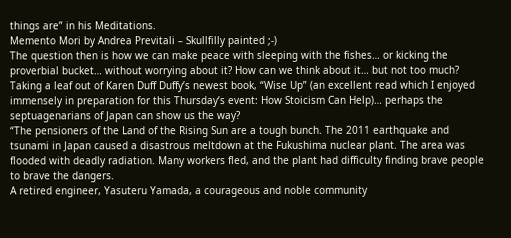things are” in his Meditations.
Memento Mori by Andrea Previtali – Skullfilly painted ;-)
The question then is how we can make peace with sleeping with the fishes… or kicking the proverbial bucket… without worrying about it? How can we think about it… but not too much?
Taking a leaf out of Karen Duff Duffy’s newest book, “Wise Up” (an excellent read which I enjoyed immensely in preparation for this Thursday’s event: How Stoicism Can Help)… perhaps the septuagenarians of Japan can show us the way?
“The pensioners of the Land of the Rising Sun are a tough bunch. The 2011 earthquake and tsunami in Japan caused a disastrous meltdown at the Fukushima nuclear plant. The area was flooded with deadly radiation. Many workers fled, and the plant had difficulty finding brave people to brave the dangers.
A retired engineer, Yasuteru Yamada, a courageous and noble community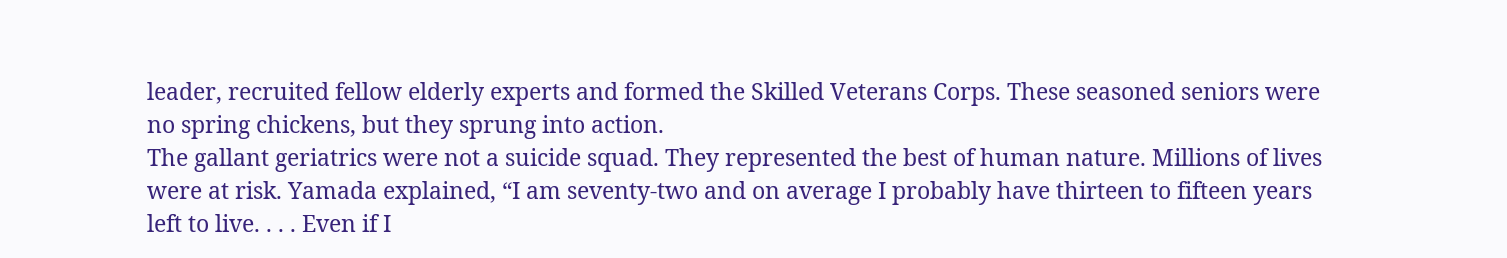leader, recruited fellow elderly experts and formed the Skilled Veterans Corps. These seasoned seniors were no spring chickens, but they sprung into action.
The gallant geriatrics were not a suicide squad. They represented the best of human nature. Millions of lives were at risk. Yamada explained, “I am seventy-two and on average I probably have thirteen to fifteen years left to live. . . . Even if I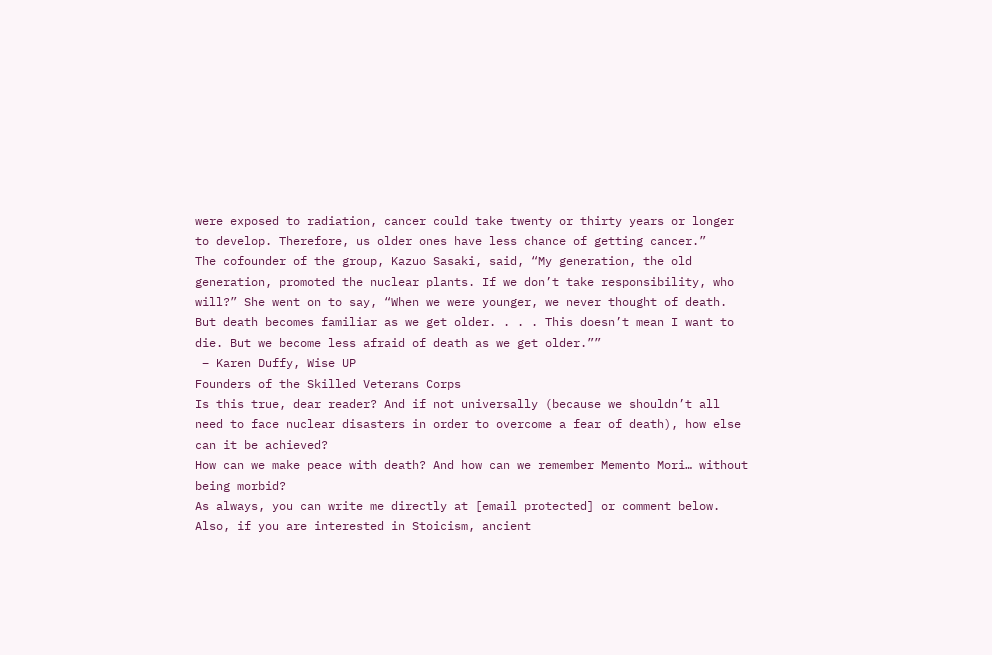were exposed to radiation, cancer could take twenty or thirty years or longer to develop. Therefore, us older ones have less chance of getting cancer.”
The cofounder of the group, Kazuo Sasaki, said, “My generation, the old generation, promoted the nuclear plants. If we don’t take responsibility, who will?” She went on to say, “When we were younger, we never thought of death. But death becomes familiar as we get older. . . . This doesn’t mean I want to die. But we become less afraid of death as we get older.””
 – Karen Duffy, Wise UP
Founders of the Skilled Veterans Corps
Is this true, dear reader? And if not universally (because we shouldn’t all need to face nuclear disasters in order to overcome a fear of death), how else can it be achieved?
How can we make peace with death? And how can we remember Memento Mori… without being morbid?
As always, you can write me directly at [email protected] or comment below.
Also, if you are interested in Stoicism, ancient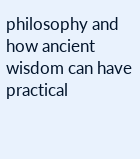philosophy and how ancient wisdom can have practical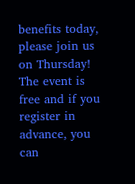benefits today, please join us on Thursday! The event is free and if you register in advance, you can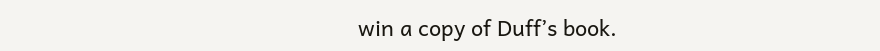win a copy of Duff’s book.